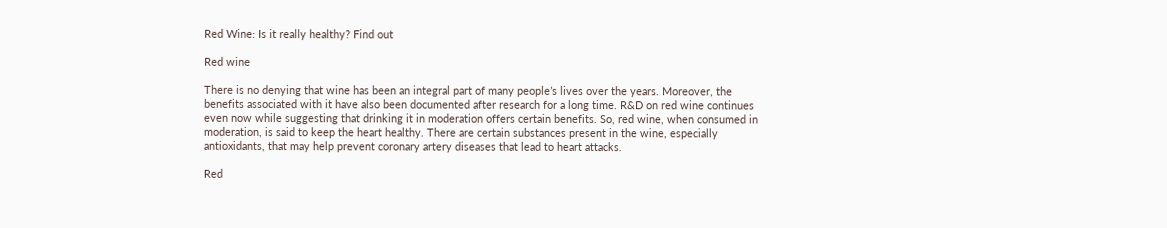Red Wine: Is it really healthy? Find out

Red wine

There is no denying that wine has been an integral part of many people’s lives over the years. Moreover, the benefits associated with it have also been documented after research for a long time. R&D on red wine continues even now while suggesting that drinking it in moderation offers certain benefits. So, red wine, when consumed in moderation, is said to keep the heart healthy. There are certain substances present in the wine, especially antioxidants, that may help prevent coronary artery diseases that lead to heart attacks.

Red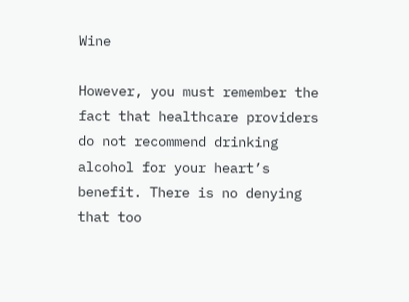Wine

However, you must remember the fact that healthcare providers do not recommend drinking alcohol for your heart’s benefit. There is no denying that too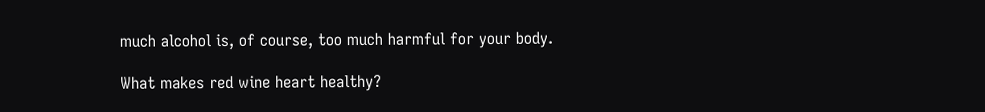much alcohol is, of course, too much harmful for your body.

What makes red wine heart healthy?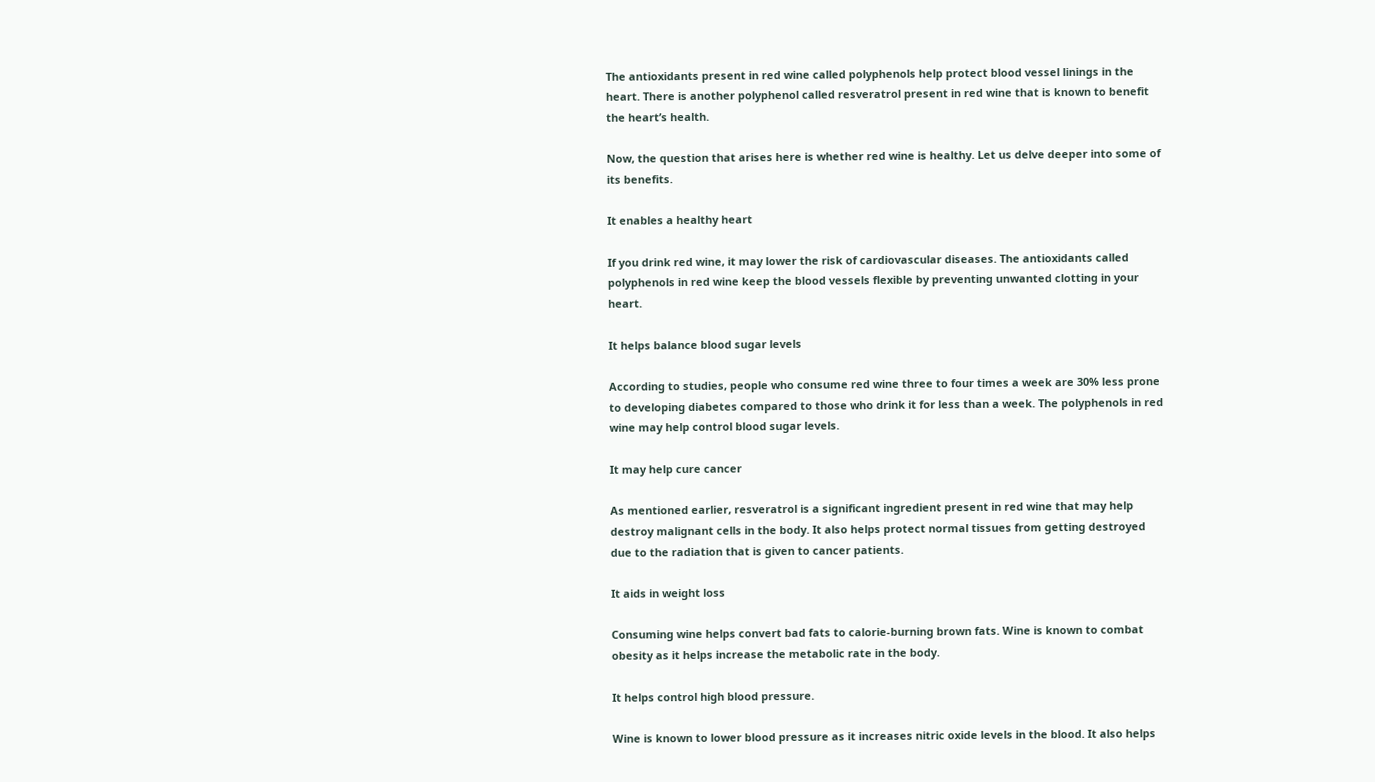The antioxidants present in red wine called polyphenols help protect blood vessel linings in the heart. There is another polyphenol called resveratrol present in red wine that is known to benefit the heart’s health.

Now, the question that arises here is whether red wine is healthy. Let us delve deeper into some of its benefits.

It enables a healthy heart

If you drink red wine, it may lower the risk of cardiovascular diseases. The antioxidants called polyphenols in red wine keep the blood vessels flexible by preventing unwanted clotting in your heart.

It helps balance blood sugar levels

According to studies, people who consume red wine three to four times a week are 30% less prone to developing diabetes compared to those who drink it for less than a week. The polyphenols in red wine may help control blood sugar levels.

It may help cure cancer

As mentioned earlier, resveratrol is a significant ingredient present in red wine that may help destroy malignant cells in the body. It also helps protect normal tissues from getting destroyed due to the radiation that is given to cancer patients.

It aids in weight loss

Consuming wine helps convert bad fats to calorie-burning brown fats. Wine is known to combat obesity as it helps increase the metabolic rate in the body.

It helps control high blood pressure.

Wine is known to lower blood pressure as it increases nitric oxide levels in the blood. It also helps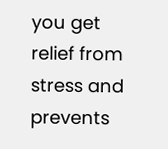you get relief from stress and prevents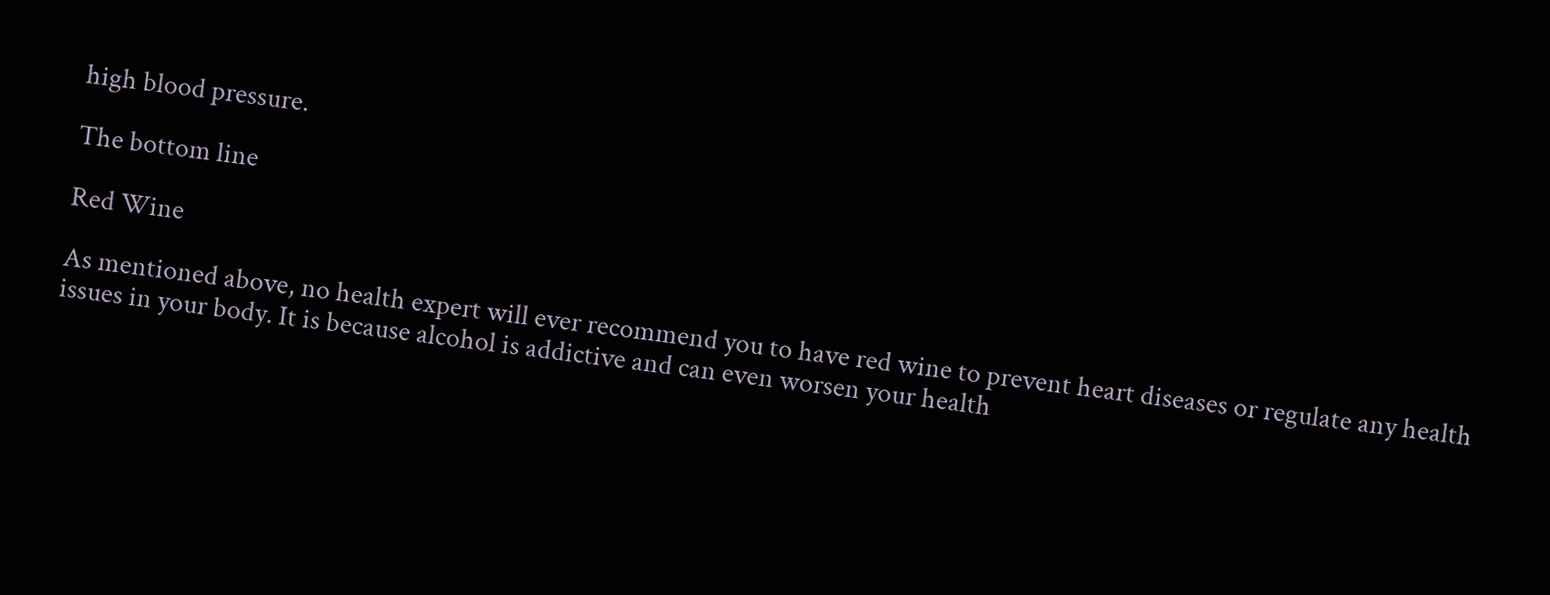high blood pressure.

The bottom line

Red Wine

As mentioned above, no health expert will ever recommend you to have red wine to prevent heart diseases or regulate any health issues in your body. It is because alcohol is addictive and can even worsen your health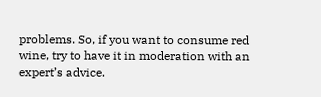problems. So, if you want to consume red wine, try to have it in moderation with an expert’s advice.